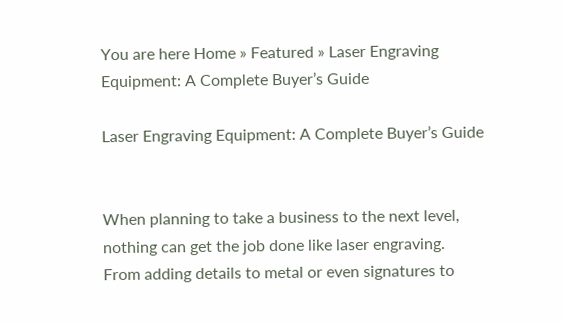You are here Home » Featured » Laser Engraving Equipment: A Complete Buyer’s Guide

Laser Engraving Equipment: A Complete Buyer’s Guide


When planning to take a business to the next level, nothing can get the job done like laser engraving. From adding details to metal or even signatures to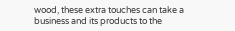wood, these extra touches can take a business and its products to the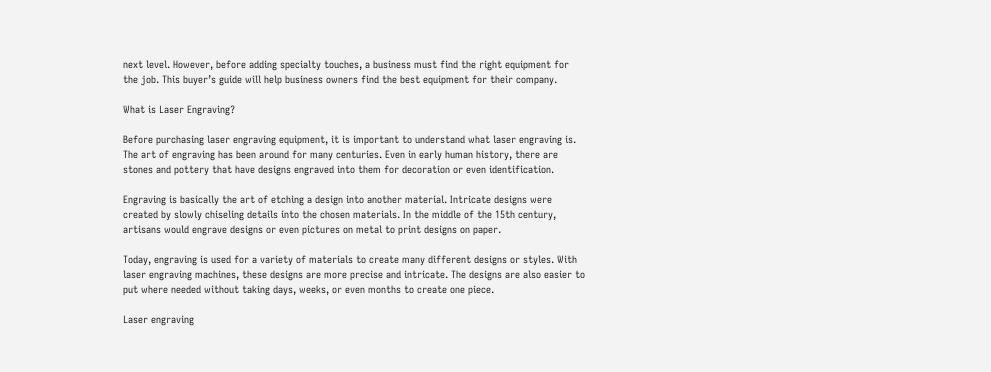next level. However, before adding specialty touches, a business must find the right equipment for the job. This buyer’s guide will help business owners find the best equipment for their company.

What is Laser Engraving?

Before purchasing laser engraving equipment, it is important to understand what laser engraving is. The art of engraving has been around for many centuries. Even in early human history, there are stones and pottery that have designs engraved into them for decoration or even identification.

Engraving is basically the art of etching a design into another material. Intricate designs were created by slowly chiseling details into the chosen materials. In the middle of the 15th century, artisans would engrave designs or even pictures on metal to print designs on paper.

Today, engraving is used for a variety of materials to create many different designs or styles. With laser engraving machines, these designs are more precise and intricate. The designs are also easier to put where needed without taking days, weeks, or even months to create one piece.

Laser engraving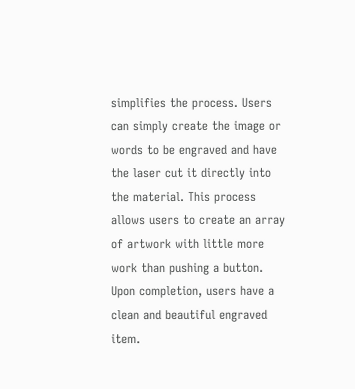simplifies the process. Users can simply create the image or words to be engraved and have the laser cut it directly into the material. This process allows users to create an array of artwork with little more work than pushing a button. Upon completion, users have a clean and beautiful engraved item.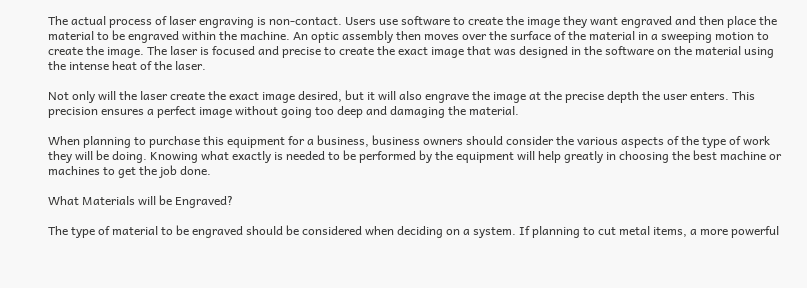The actual process of laser engraving is non-contact. Users use software to create the image they want engraved and then place the material to be engraved within the machine. An optic assembly then moves over the surface of the material in a sweeping motion to create the image. The laser is focused and precise to create the exact image that was designed in the software on the material using the intense heat of the laser.

Not only will the laser create the exact image desired, but it will also engrave the image at the precise depth the user enters. This precision ensures a perfect image without going too deep and damaging the material.

When planning to purchase this equipment for a business, business owners should consider the various aspects of the type of work they will be doing. Knowing what exactly is needed to be performed by the equipment will help greatly in choosing the best machine or machines to get the job done.

What Materials will be Engraved?

The type of material to be engraved should be considered when deciding on a system. If planning to cut metal items, a more powerful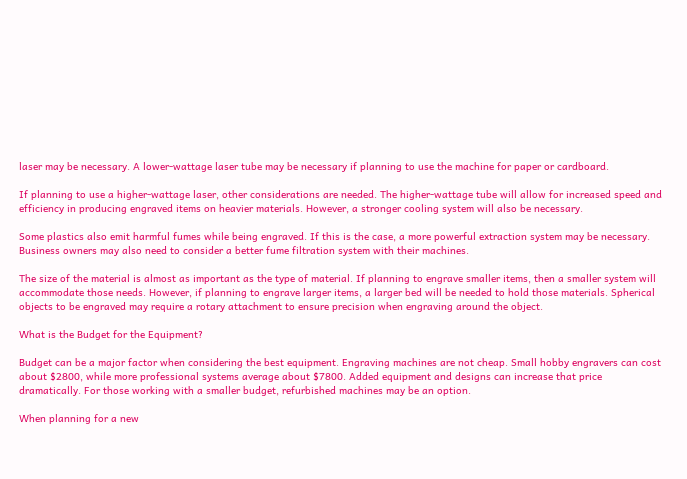laser may be necessary. A lower-wattage laser tube may be necessary if planning to use the machine for paper or cardboard.

If planning to use a higher-wattage laser, other considerations are needed. The higher-wattage tube will allow for increased speed and efficiency in producing engraved items on heavier materials. However, a stronger cooling system will also be necessary.

Some plastics also emit harmful fumes while being engraved. If this is the case, a more powerful extraction system may be necessary. Business owners may also need to consider a better fume filtration system with their machines.

The size of the material is almost as important as the type of material. If planning to engrave smaller items, then a smaller system will accommodate those needs. However, if planning to engrave larger items, a larger bed will be needed to hold those materials. Spherical objects to be engraved may require a rotary attachment to ensure precision when engraving around the object.

What is the Budget for the Equipment?

Budget can be a major factor when considering the best equipment. Engraving machines are not cheap. Small hobby engravers can cost about $2800, while more professional systems average about $7800. Added equipment and designs can increase that price dramatically. For those working with a smaller budget, refurbished machines may be an option.

When planning for a new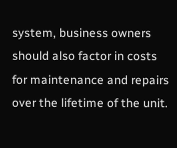system, business owners should also factor in costs for maintenance and repairs over the lifetime of the unit.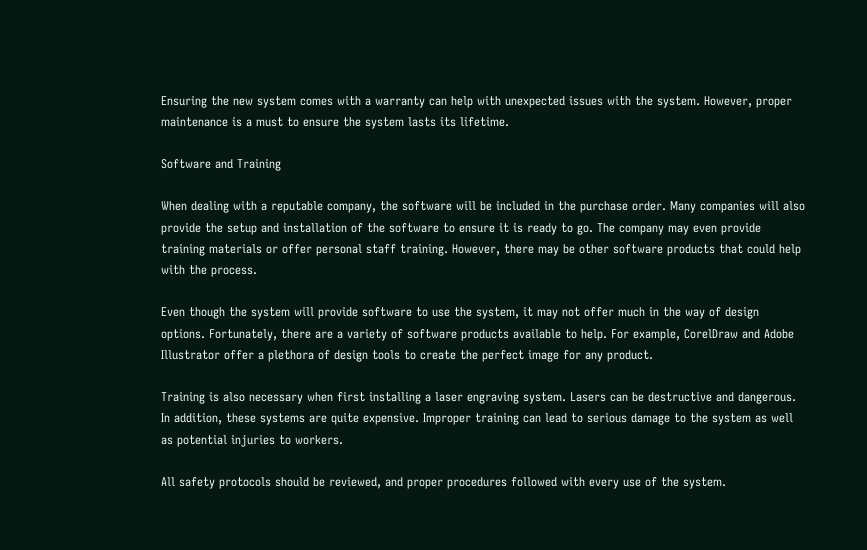Ensuring the new system comes with a warranty can help with unexpected issues with the system. However, proper maintenance is a must to ensure the system lasts its lifetime.

Software and Training

When dealing with a reputable company, the software will be included in the purchase order. Many companies will also provide the setup and installation of the software to ensure it is ready to go. The company may even provide training materials or offer personal staff training. However, there may be other software products that could help with the process.

Even though the system will provide software to use the system, it may not offer much in the way of design options. Fortunately, there are a variety of software products available to help. For example, CorelDraw and Adobe Illustrator offer a plethora of design tools to create the perfect image for any product.

Training is also necessary when first installing a laser engraving system. Lasers can be destructive and dangerous. In addition, these systems are quite expensive. Improper training can lead to serious damage to the system as well as potential injuries to workers.

All safety protocols should be reviewed, and proper procedures followed with every use of the system.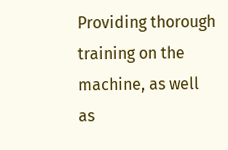Providing thorough training on the machine, as well as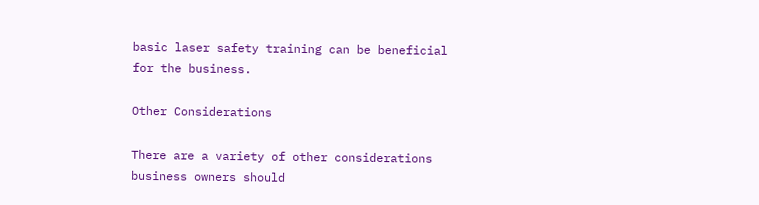basic laser safety training can be beneficial for the business.

Other Considerations

There are a variety of other considerations business owners should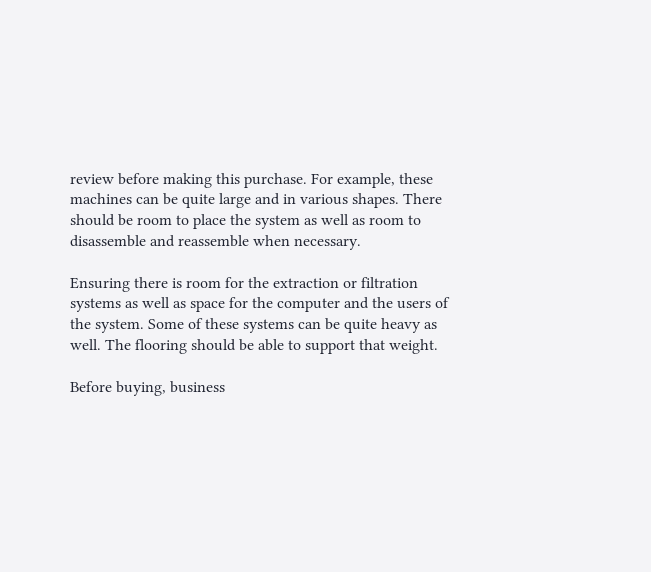review before making this purchase. For example, these machines can be quite large and in various shapes. There should be room to place the system as well as room to disassemble and reassemble when necessary.

Ensuring there is room for the extraction or filtration systems as well as space for the computer and the users of the system. Some of these systems can be quite heavy as well. The flooring should be able to support that weight.

Before buying, business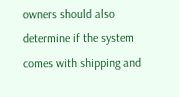owners should also determine if the system comes with shipping and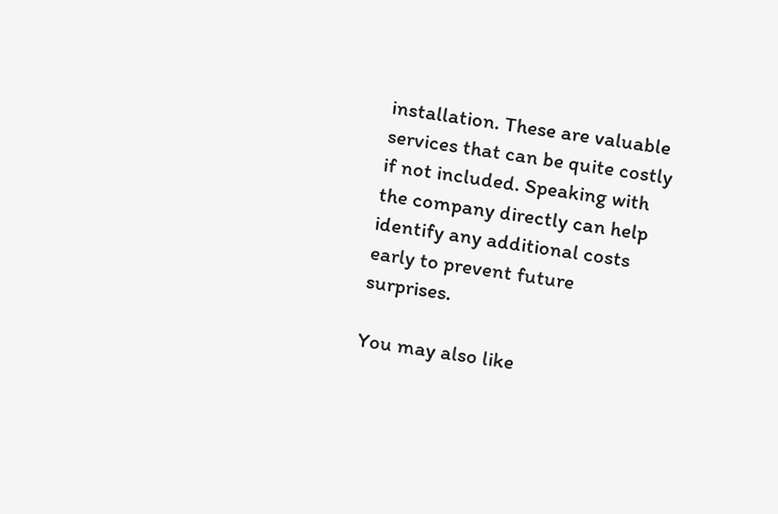installation. These are valuable services that can be quite costly if not included. Speaking with the company directly can help identify any additional costs early to prevent future surprises.

You may also like